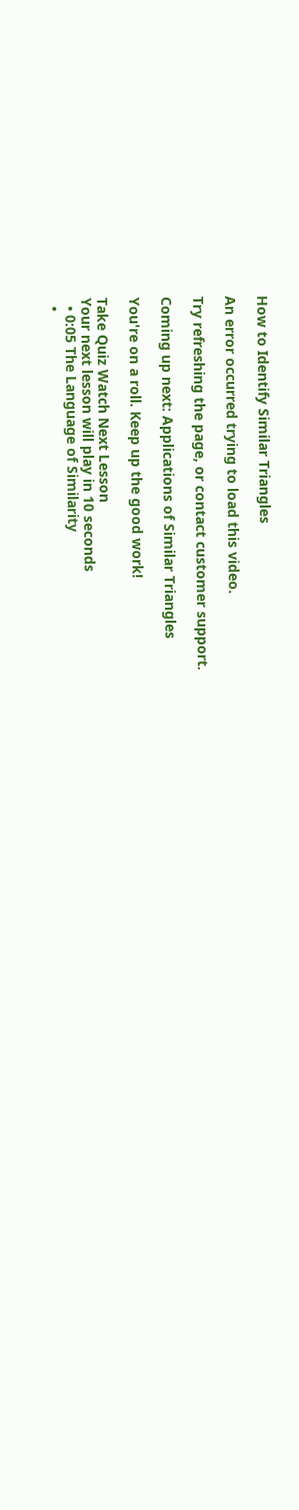How to Identify Similar Triangles

An error occurred trying to load this video.

Try refreshing the page, or contact customer support.

Coming up next: Applications of Similar Triangles

You're on a roll. Keep up the good work!

Take Quiz Watch Next Lesson
Your next lesson will play in 10 seconds
  • 0:05 The Language of Similarity
  •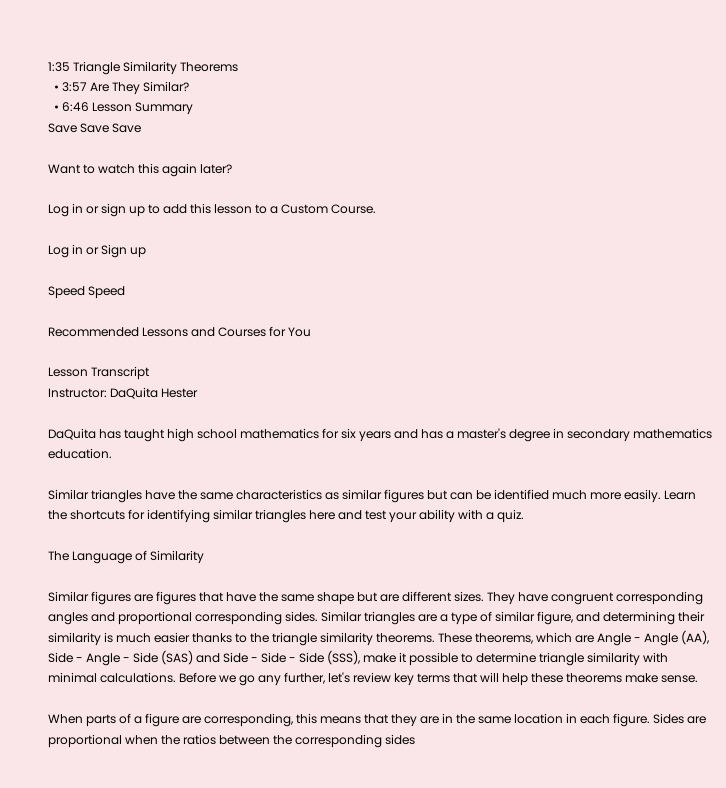1:35 Triangle Similarity Theorems
  • 3:57 Are They Similar?
  • 6:46 Lesson Summary
Save Save Save

Want to watch this again later?

Log in or sign up to add this lesson to a Custom Course.

Log in or Sign up

Speed Speed

Recommended Lessons and Courses for You

Lesson Transcript
Instructor: DaQuita Hester

DaQuita has taught high school mathematics for six years and has a master's degree in secondary mathematics education.

Similar triangles have the same characteristics as similar figures but can be identified much more easily. Learn the shortcuts for identifying similar triangles here and test your ability with a quiz.

The Language of Similarity

Similar figures are figures that have the same shape but are different sizes. They have congruent corresponding angles and proportional corresponding sides. Similar triangles are a type of similar figure, and determining their similarity is much easier thanks to the triangle similarity theorems. These theorems, which are Angle - Angle (AA), Side - Angle - Side (SAS) and Side - Side - Side (SSS), make it possible to determine triangle similarity with minimal calculations. Before we go any further, let's review key terms that will help these theorems make sense.

When parts of a figure are corresponding, this means that they are in the same location in each figure. Sides are proportional when the ratios between the corresponding sides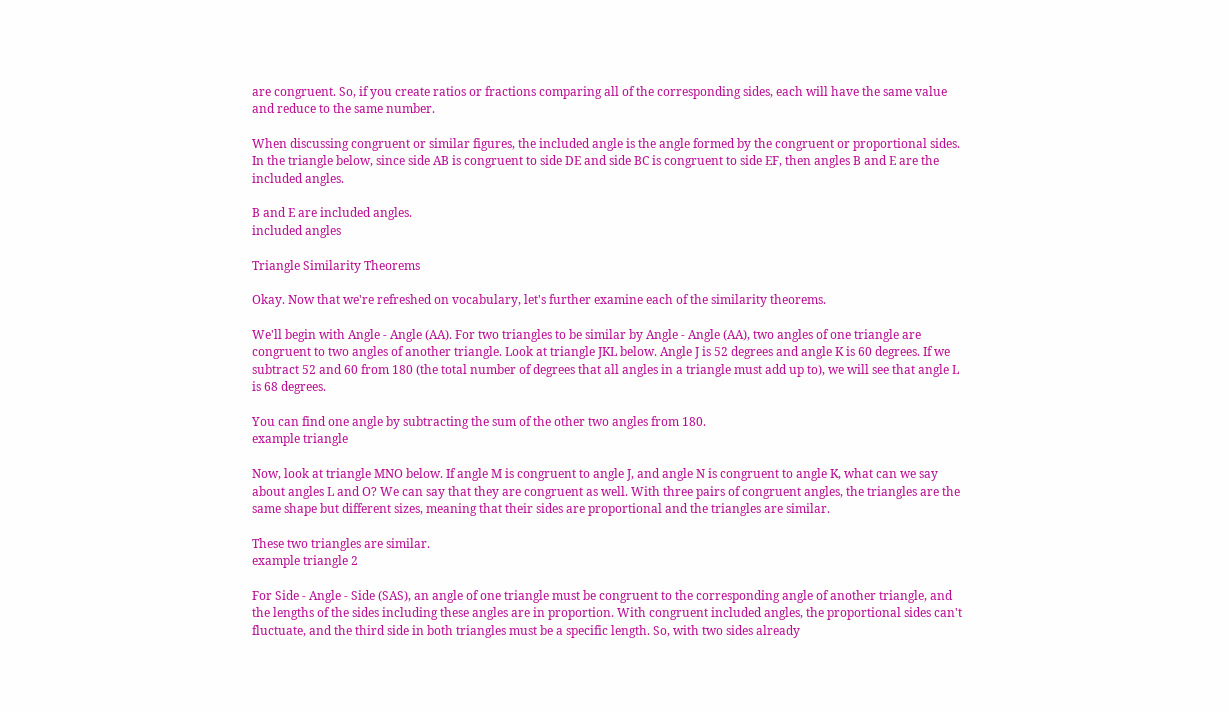are congruent. So, if you create ratios or fractions comparing all of the corresponding sides, each will have the same value and reduce to the same number.

When discussing congruent or similar figures, the included angle is the angle formed by the congruent or proportional sides. In the triangle below, since side AB is congruent to side DE and side BC is congruent to side EF, then angles B and E are the included angles.

B and E are included angles.
included angles

Triangle Similarity Theorems

Okay. Now that we're refreshed on vocabulary, let's further examine each of the similarity theorems.

We'll begin with Angle - Angle (AA). For two triangles to be similar by Angle - Angle (AA), two angles of one triangle are congruent to two angles of another triangle. Look at triangle JKL below. Angle J is 52 degrees and angle K is 60 degrees. If we subtract 52 and 60 from 180 (the total number of degrees that all angles in a triangle must add up to), we will see that angle L is 68 degrees.

You can find one angle by subtracting the sum of the other two angles from 180.
example triangle

Now, look at triangle MNO below. If angle M is congruent to angle J, and angle N is congruent to angle K, what can we say about angles L and O? We can say that they are congruent as well. With three pairs of congruent angles, the triangles are the same shape but different sizes, meaning that their sides are proportional and the triangles are similar.

These two triangles are similar.
example triangle 2

For Side - Angle - Side (SAS), an angle of one triangle must be congruent to the corresponding angle of another triangle, and the lengths of the sides including these angles are in proportion. With congruent included angles, the proportional sides can't fluctuate, and the third side in both triangles must be a specific length. So, with two sides already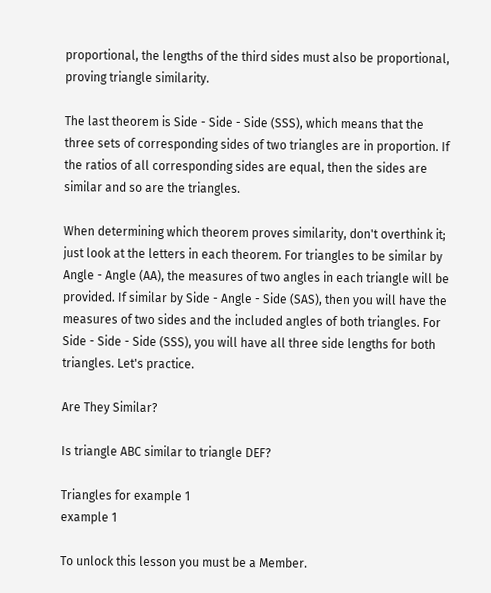proportional, the lengths of the third sides must also be proportional, proving triangle similarity.

The last theorem is Side - Side - Side (SSS), which means that the three sets of corresponding sides of two triangles are in proportion. If the ratios of all corresponding sides are equal, then the sides are similar and so are the triangles.

When determining which theorem proves similarity, don't overthink it; just look at the letters in each theorem. For triangles to be similar by Angle - Angle (AA), the measures of two angles in each triangle will be provided. If similar by Side - Angle - Side (SAS), then you will have the measures of two sides and the included angles of both triangles. For Side - Side - Side (SSS), you will have all three side lengths for both triangles. Let's practice.

Are They Similar?

Is triangle ABC similar to triangle DEF?

Triangles for example 1
example 1

To unlock this lesson you must be a Member.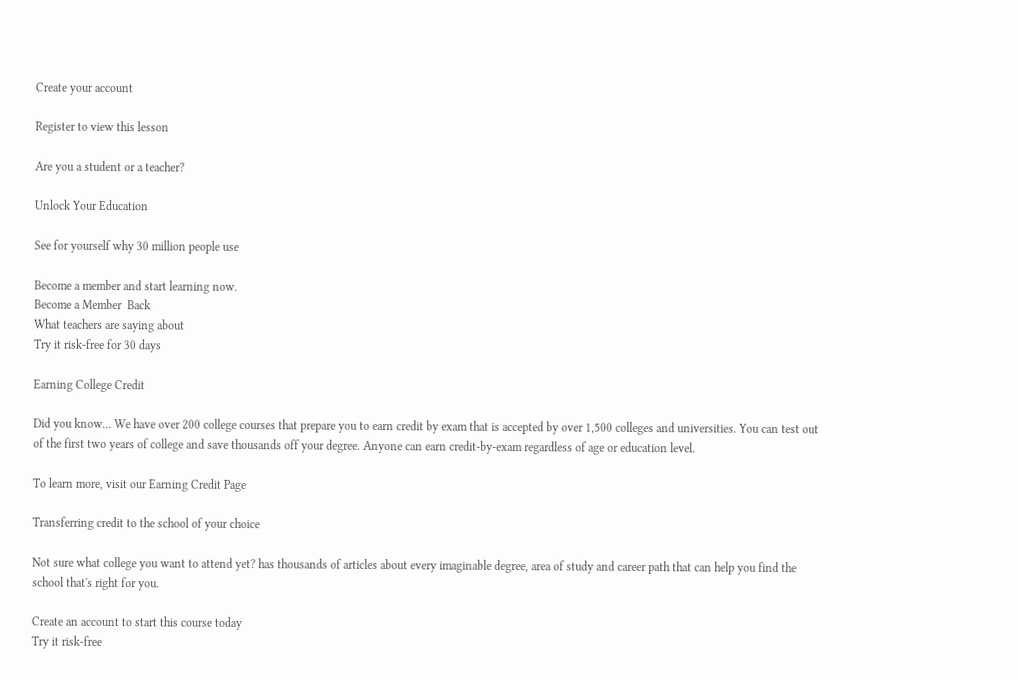Create your account

Register to view this lesson

Are you a student or a teacher?

Unlock Your Education

See for yourself why 30 million people use

Become a member and start learning now.
Become a Member  Back
What teachers are saying about
Try it risk-free for 30 days

Earning College Credit

Did you know… We have over 200 college courses that prepare you to earn credit by exam that is accepted by over 1,500 colleges and universities. You can test out of the first two years of college and save thousands off your degree. Anyone can earn credit-by-exam regardless of age or education level.

To learn more, visit our Earning Credit Page

Transferring credit to the school of your choice

Not sure what college you want to attend yet? has thousands of articles about every imaginable degree, area of study and career path that can help you find the school that's right for you.

Create an account to start this course today
Try it risk-free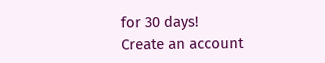for 30 days!
Create an account